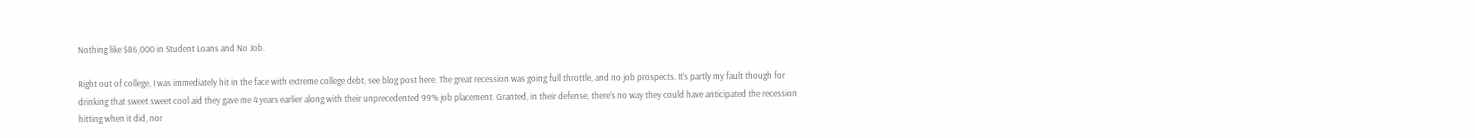Nothing like $86,000 in Student Loans and No Job.

Right out of college, I was immediately hit in the face with extreme college debt, see blog post here. The great recession was going full throttle, and no job prospects. It’s partly my fault though for drinking that sweet sweet cool aid they gave me 4 years earlier along with their unprecedented 99% job placement. Granted, in their defense, there’s no way they could have anticipated the recession hitting when it did, nor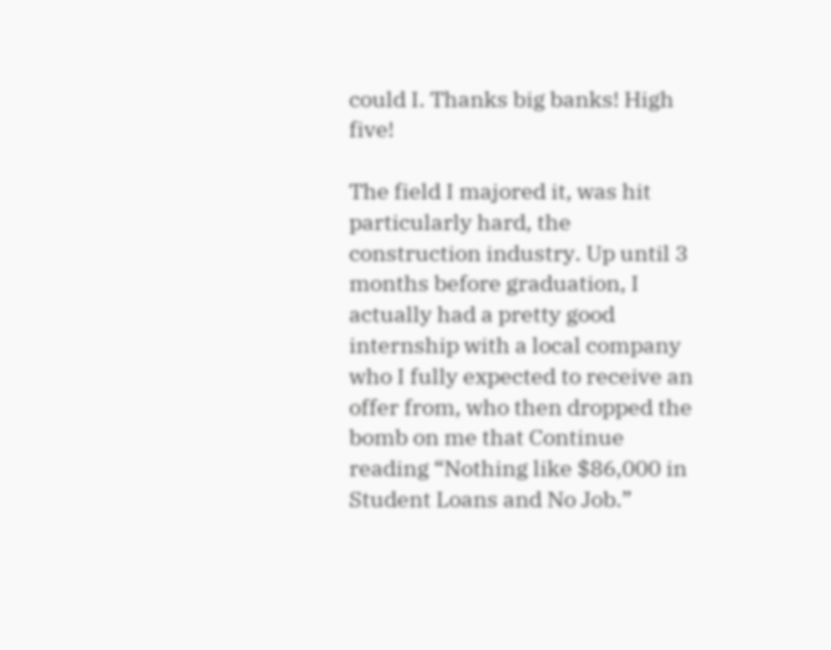could I. Thanks big banks! High five!

The field I majored it, was hit particularly hard, the construction industry. Up until 3 months before graduation, I actually had a pretty good internship with a local company who I fully expected to receive an offer from, who then dropped the bomb on me that Continue reading “Nothing like $86,000 in Student Loans and No Job.”